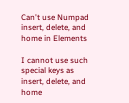Can't use Numpad insert, delete, and home in Elements

I cannot use such special keys as insert, delete, and home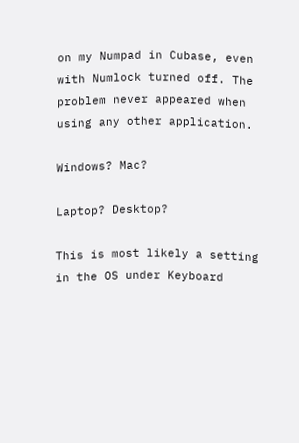on my Numpad in Cubase, even with Numlock turned off. The problem never appeared when using any other application.

Windows? Mac?

Laptop? Desktop?

This is most likely a setting in the OS under Keyboard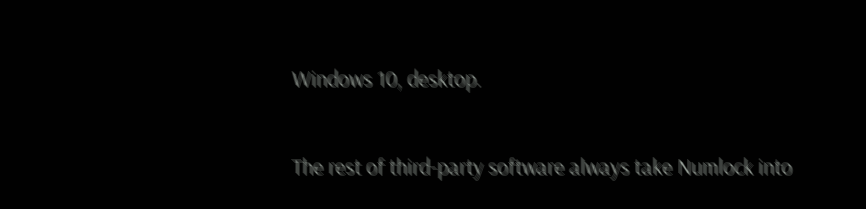Windows 10, desktop.

The rest of third-party software always take Numlock into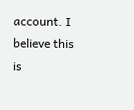account. I believe this is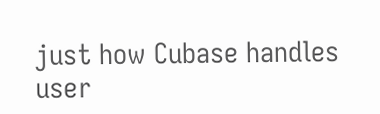just how Cubase handles user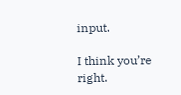input.

I think you’re right.